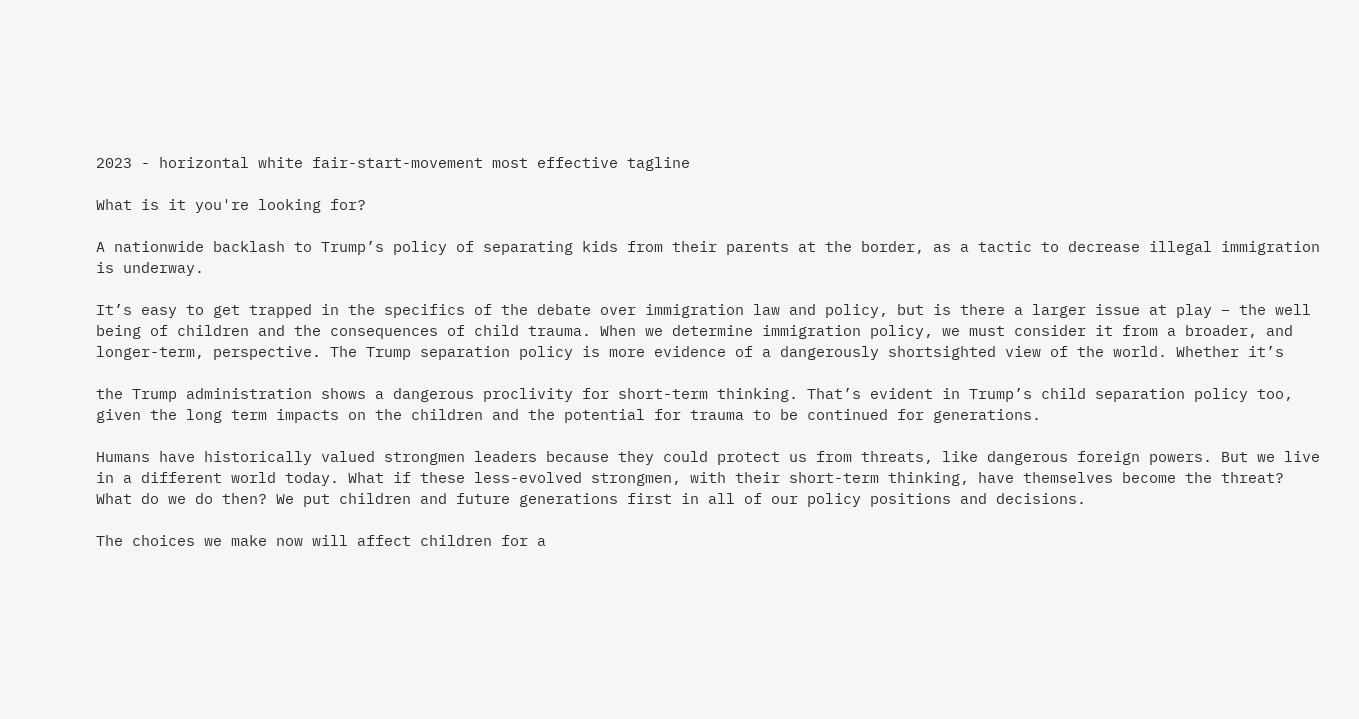2023 - horizontal white fair-start-movement most effective tagline

What is it you're looking for?

A nationwide backlash to Trump’s policy of separating kids from their parents at the border, as a tactic to decrease illegal immigration is underway.

It’s easy to get trapped in the specifics of the debate over immigration law and policy, but is there a larger issue at play – the well being of children and the consequences of child trauma. When we determine immigration policy, we must consider it from a broader, and longer-term, perspective. The Trump separation policy is more evidence of a dangerously shortsighted view of the world. Whether it’s

the Trump administration shows a dangerous proclivity for short-term thinking. That’s evident in Trump’s child separation policy too, given the long term impacts on the children and the potential for trauma to be continued for generations.

Humans have historically valued strongmen leaders because they could protect us from threats, like dangerous foreign powers. But we live in a different world today. What if these less-evolved strongmen, with their short-term thinking, have themselves become the threat?  What do we do then? We put children and future generations first in all of our policy positions and decisions.

The choices we make now will affect children for a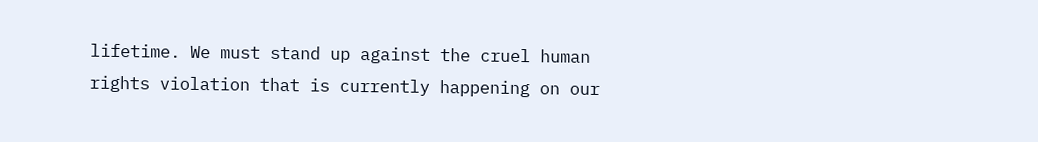lifetime. We must stand up against the cruel human rights violation that is currently happening on our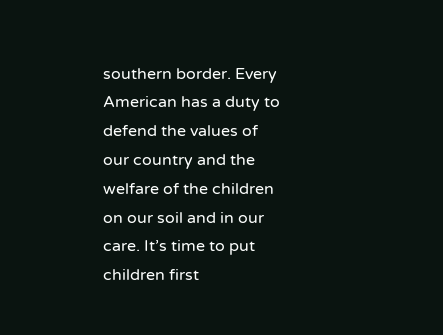southern border. Every American has a duty to defend the values of our country and the welfare of the children on our soil and in our care. It’s time to put children first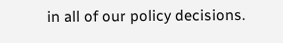in all of our policy decisions.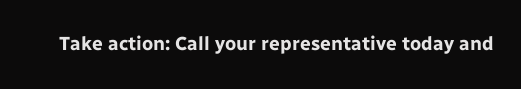Take action: Call your representative today and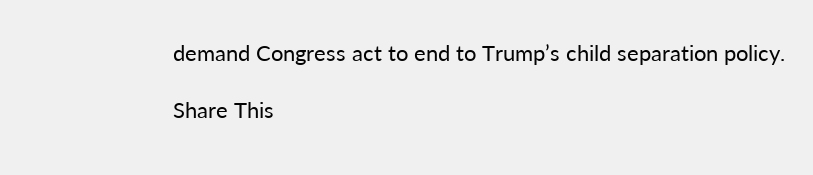demand Congress act to end to Trump’s child separation policy.

Share This